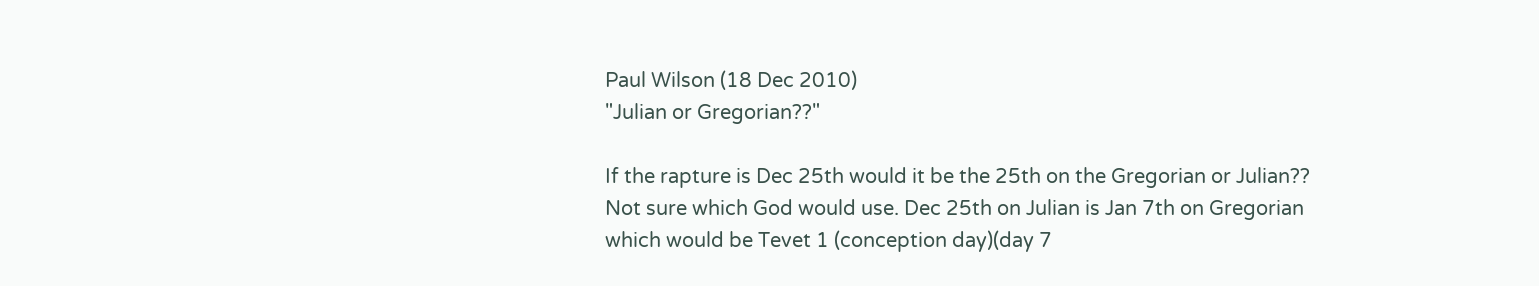Paul Wilson (18 Dec 2010)
"Julian or Gregorian??"

If the rapture is Dec 25th would it be the 25th on the Gregorian or Julian?? Not sure which God would use. Dec 25th on Julian is Jan 7th on Gregorian which would be Tevet 1 (conception day)(day 7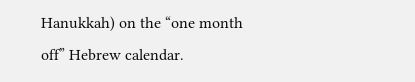Hanukkah) on the “one month off” Hebrew calendar.